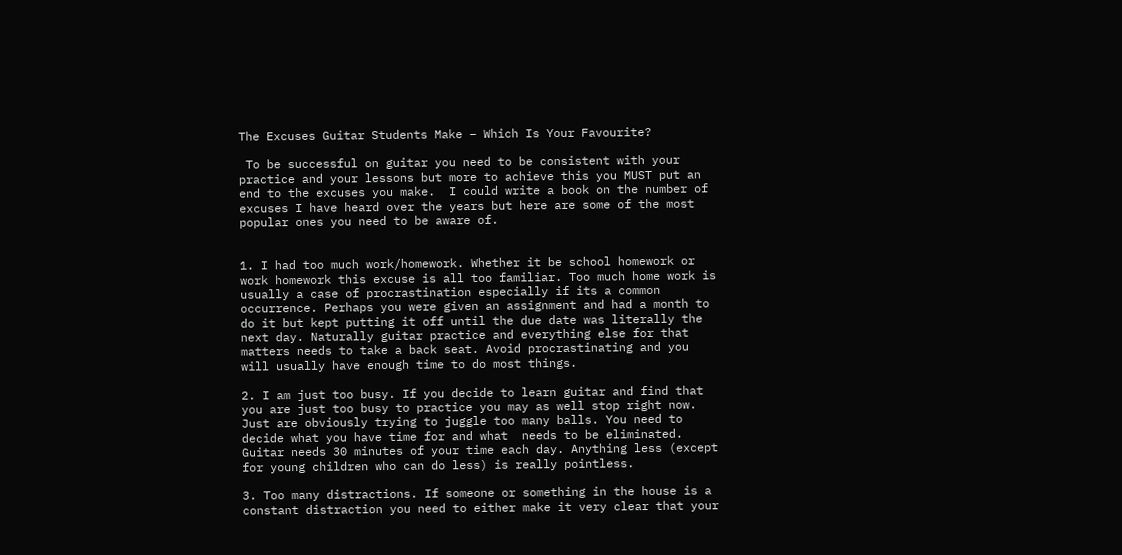The Excuses Guitar Students Make – Which Is Your Favourite?

 To be successful on guitar you need to be consistent with your practice and your lessons but more to achieve this you MUST put an end to the excuses you make.  I could write a book on the number of excuses I have heard over the years but here are some of the most popular ones you need to be aware of.


1. I had too much work/homework. Whether it be school homework or work homework this excuse is all too familiar. Too much home work is usually a case of procrastination especially if its a common occurrence. Perhaps you were given an assignment and had a month to do it but kept putting it off until the due date was literally the next day. Naturally guitar practice and everything else for that matters needs to take a back seat. Avoid procrastinating and you will usually have enough time to do most things.

2. I am just too busy. If you decide to learn guitar and find that you are just too busy to practice you may as well stop right now. Just are obviously trying to juggle too many balls. You need to decide what you have time for and what  needs to be eliminated. Guitar needs 30 minutes of your time each day. Anything less (except for young children who can do less) is really pointless.

3. Too many distractions. If someone or something in the house is a constant distraction you need to either make it very clear that your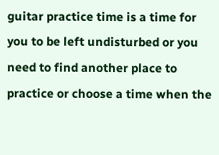guitar practice time is a time for you to be left undisturbed or you need to find another place to practice or choose a time when the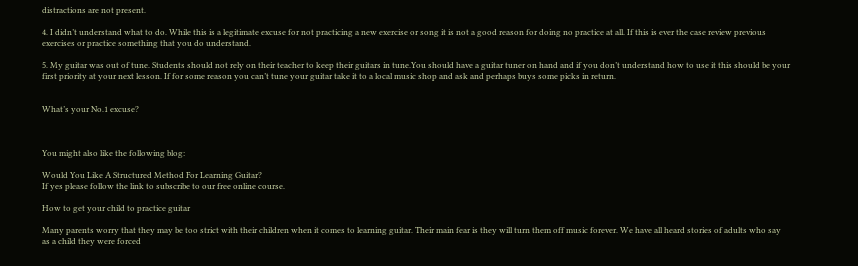distractions are not present.

4. I didn’t understand what to do. While this is a legitimate excuse for not practicing a new exercise or song it is not a good reason for doing no practice at all. If this is ever the case review previous exercises or practice something that you do understand.

5. My guitar was out of tune. Students should not rely on their teacher to keep their guitars in tune.You should have a guitar tuner on hand and if you don’t understand how to use it this should be your first priority at your next lesson. If for some reason you can’t tune your guitar take it to a local music shop and ask and perhaps buys some picks in return.


What’s your No.1 excuse?



You might also like the following blog:

Would You Like A Structured Method For Learning Guitar?
If yes please follow the link to subscribe to our free online course.

How to get your child to practice guitar

Many parents worry that they may be too strict with their children when it comes to learning guitar. Their main fear is they will turn them off music forever. We have all heard stories of adults who say as a child they were forced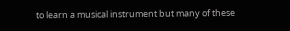to learn a musical instrument but many of these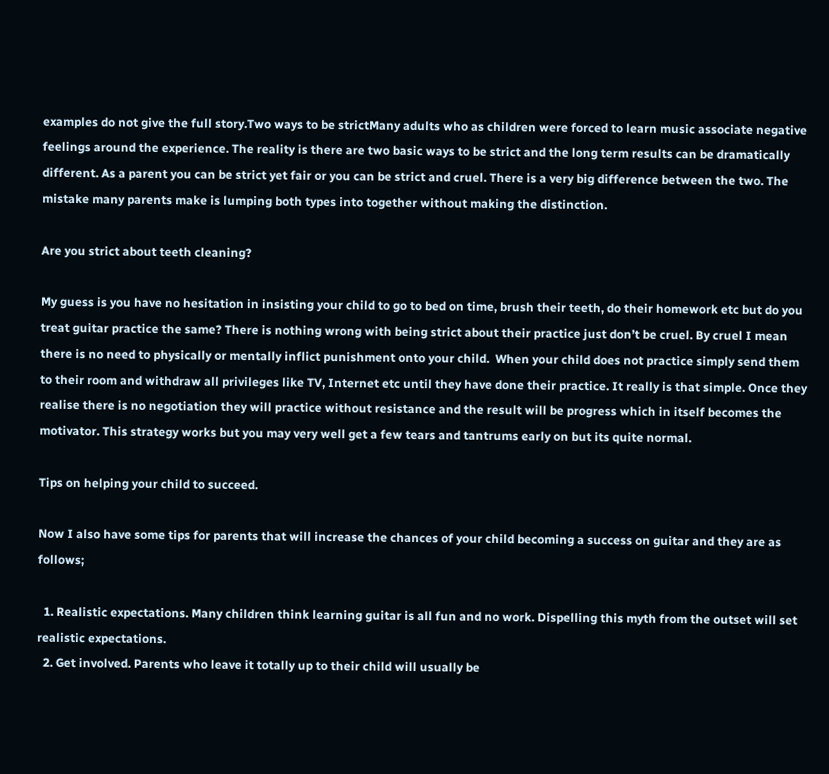examples do not give the full story.Two ways to be strictMany adults who as children were forced to learn music associate negative feelings around the experience. The reality is there are two basic ways to be strict and the long term results can be dramatically different. As a parent you can be strict yet fair or you can be strict and cruel. There is a very big difference between the two. The mistake many parents make is lumping both types into together without making the distinction.

Are you strict about teeth cleaning?

My guess is you have no hesitation in insisting your child to go to bed on time, brush their teeth, do their homework etc but do you treat guitar practice the same? There is nothing wrong with being strict about their practice just don’t be cruel. By cruel I mean there is no need to physically or mentally inflict punishment onto your child.  When your child does not practice simply send them to their room and withdraw all privileges like TV, Internet etc until they have done their practice. It really is that simple. Once they realise there is no negotiation they will practice without resistance and the result will be progress which in itself becomes the motivator. This strategy works but you may very well get a few tears and tantrums early on but its quite normal.

Tips on helping your child to succeed.

Now I also have some tips for parents that will increase the chances of your child becoming a success on guitar and they are as follows;

  1. Realistic expectations. Many children think learning guitar is all fun and no work. Dispelling this myth from the outset will set realistic expectations.
  2. Get involved. Parents who leave it totally up to their child will usually be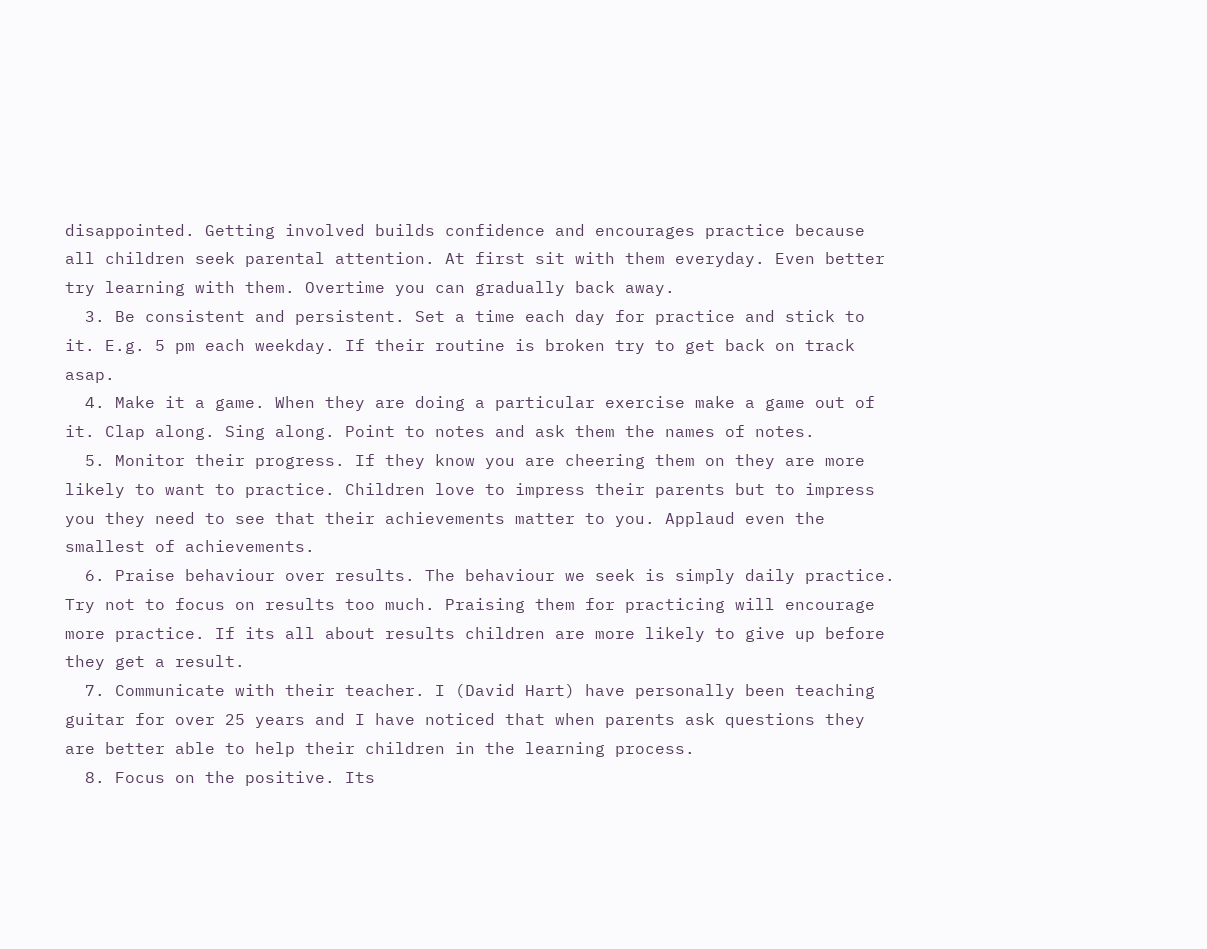disappointed. Getting involved builds confidence and encourages practice because all children seek parental attention. At first sit with them everyday. Even better try learning with them. Overtime you can gradually back away.
  3. Be consistent and persistent. Set a time each day for practice and stick to it. E.g. 5 pm each weekday. If their routine is broken try to get back on track asap.
  4. Make it a game. When they are doing a particular exercise make a game out of it. Clap along. Sing along. Point to notes and ask them the names of notes.
  5. Monitor their progress. If they know you are cheering them on they are more likely to want to practice. Children love to impress their parents but to impress you they need to see that their achievements matter to you. Applaud even the smallest of achievements.
  6. Praise behaviour over results. The behaviour we seek is simply daily practice. Try not to focus on results too much. Praising them for practicing will encourage more practice. If its all about results children are more likely to give up before they get a result.
  7. Communicate with their teacher. I (David Hart) have personally been teaching guitar for over 25 years and I have noticed that when parents ask questions they are better able to help their children in the learning process.
  8. Focus on the positive. Its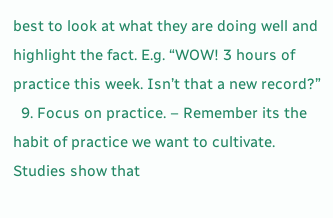best to look at what they are doing well and highlight the fact. E.g. “WOW! 3 hours of practice this week. Isn’t that a new record?”
  9. Focus on practice. – Remember its the habit of practice we want to cultivate. Studies show that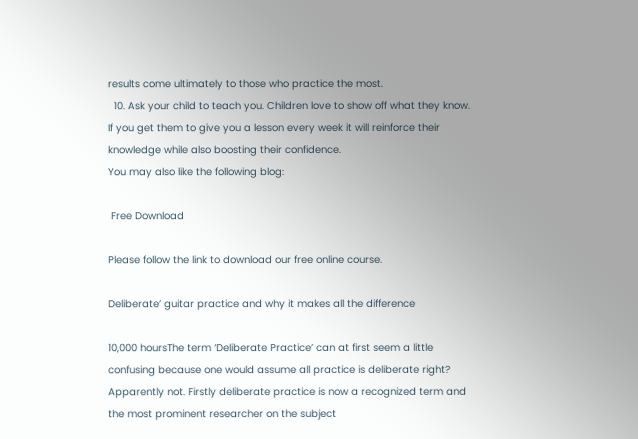results come ultimately to those who practice the most.
  10. Ask your child to teach you. Children love to show off what they know. If you get them to give you a lesson every week it will reinforce their knowledge while also boosting their confidence.
You may also like the following blog:

 Free Download

Please follow the link to download our free online course.

Deliberate’ guitar practice and why it makes all the difference

10,000 hoursThe term ‘Deliberate Practice’ can at first seem a little confusing because one would assume all practice is deliberate right? Apparently not. Firstly deliberate practice is now a recognized term and the most prominent researcher on the subject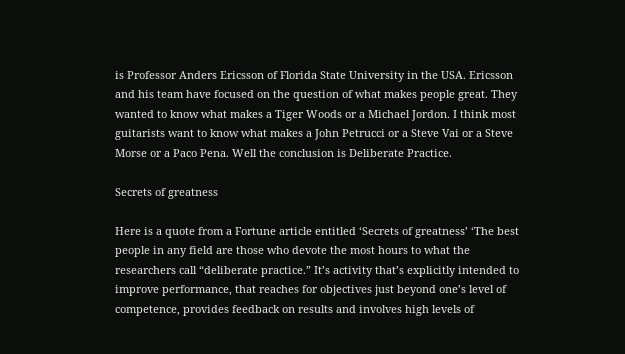is Professor Anders Ericsson of Florida State University in the USA. Ericsson and his team have focused on the question of what makes people great. They wanted to know what makes a Tiger Woods or a Michael Jordon. I think most guitarists want to know what makes a John Petrucci or a Steve Vai or a Steve Morse or a Paco Pena. Well the conclusion is Deliberate Practice.

Secrets of greatness

Here is a quote from a Fortune article entitled ‘Secrets of greatness’ ‘The best people in any field are those who devote the most hours to what the researchers call “deliberate practice.” It’s activity that’s explicitly intended to improve performance, that reaches for objectives just beyond one’s level of competence, provides feedback on results and involves high levels of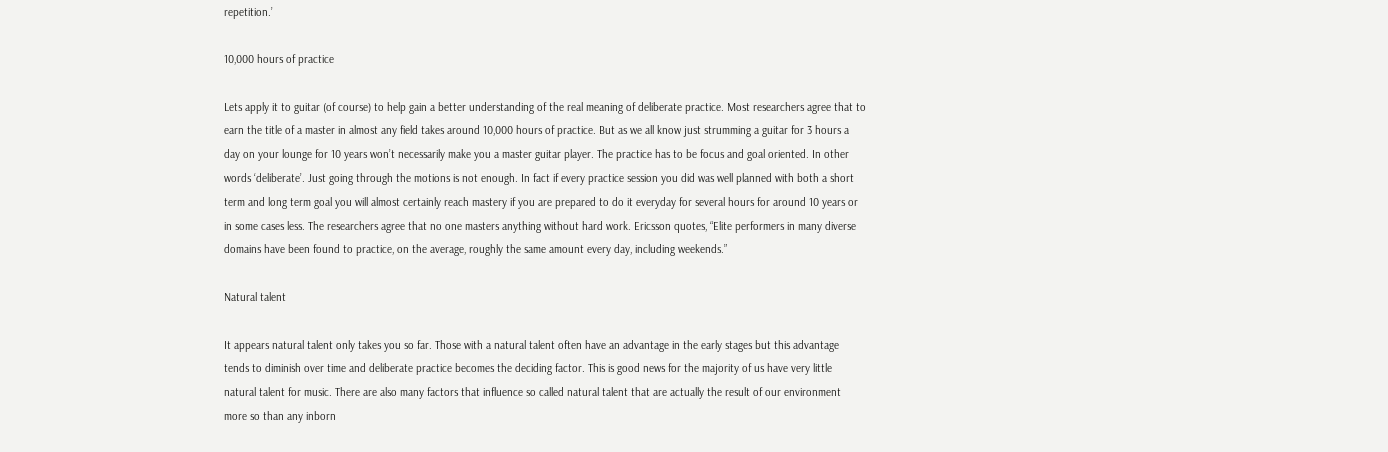repetition.’

10,000 hours of practice

Lets apply it to guitar (of course) to help gain a better understanding of the real meaning of deliberate practice. Most researchers agree that to earn the title of a master in almost any field takes around 10,000 hours of practice. But as we all know just strumming a guitar for 3 hours a day on your lounge for 10 years won’t necessarily make you a master guitar player. The practice has to be focus and goal oriented. In other words ‘deliberate’. Just going through the motions is not enough. In fact if every practice session you did was well planned with both a short term and long term goal you will almost certainly reach mastery if you are prepared to do it everyday for several hours for around 10 years or in some cases less. The researchers agree that no one masters anything without hard work. Ericsson quotes, “Elite performers in many diverse domains have been found to practice, on the average, roughly the same amount every day, including weekends.”

Natural talent

It appears natural talent only takes you so far. Those with a natural talent often have an advantage in the early stages but this advantage tends to diminish over time and deliberate practice becomes the deciding factor. This is good news for the majority of us have very little natural talent for music. There are also many factors that influence so called natural talent that are actually the result of our environment more so than any inborn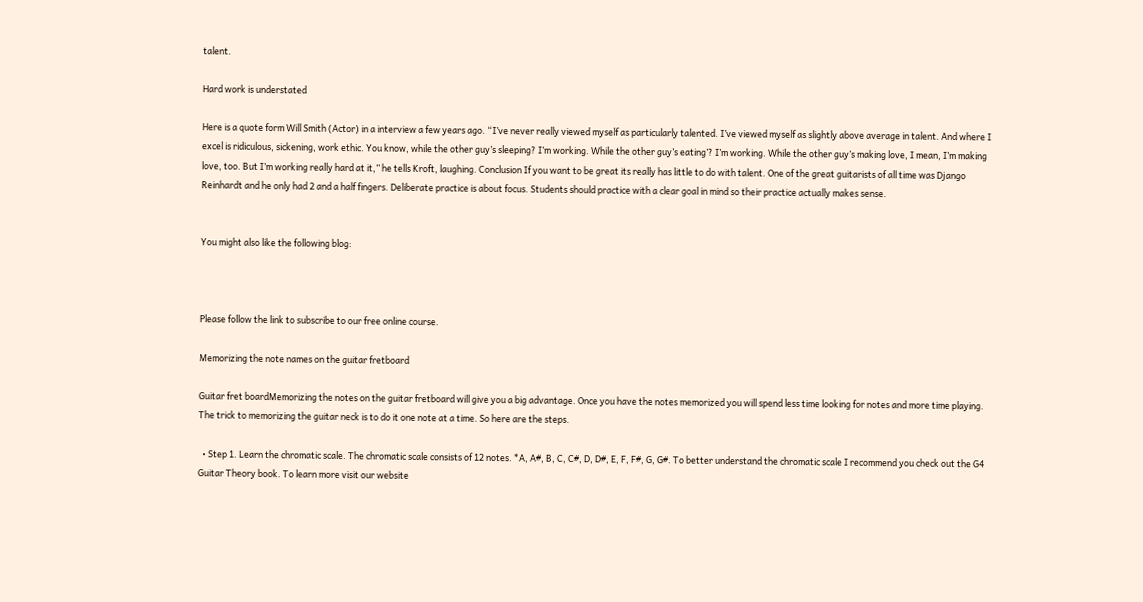talent.

Hard work is understated

Here is a quote form Will Smith (Actor) in a interview a few years ago. “I’ve never really viewed myself as particularly talented. I’ve viewed myself as slightly above average in talent. And where I excel is ridiculous, sickening, work ethic. You know, while the other guy’s sleeping? I’m working. While the other guy’s eating’? I’m working. While the other guy’s making love, I mean, I’m making love, too. But I’m working really hard at it,” he tells Kroft, laughing. Conclusion If you want to be great its really has little to do with talent. One of the great guitarists of all time was Django Reinhardt and he only had 2 and a half fingers. Deliberate practice is about focus. Students should practice with a clear goal in mind so their practice actually makes sense.


You might also like the following blog:



Please follow the link to subscribe to our free online course.

Memorizing the note names on the guitar fretboard

Guitar fret boardMemorizing the notes on the guitar fretboard will give you a big advantage. Once you have the notes memorized you will spend less time looking for notes and more time playing. The trick to memorizing the guitar neck is to do it one note at a time. So here are the steps.

  • Step 1. Learn the chromatic scale. The chromatic scale consists of 12 notes. *A, A#, B, C, C#, D, D#, E, F, F#, G, G#. To better understand the chromatic scale I recommend you check out the G4 Guitar Theory book. To learn more visit our website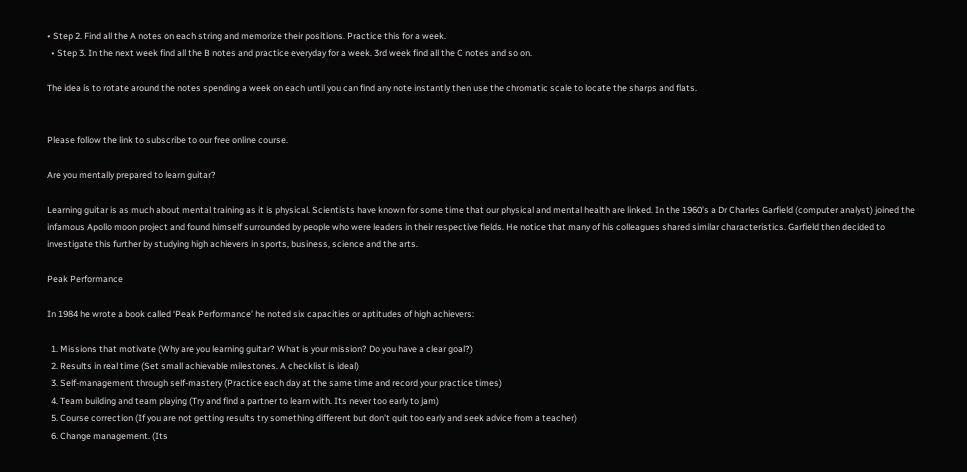• Step 2. Find all the A notes on each string and memorize their positions. Practice this for a week.
  • Step 3. In the next week find all the B notes and practice everyday for a week. 3rd week find all the C notes and so on.

The idea is to rotate around the notes spending a week on each until you can find any note instantly then use the chromatic scale to locate the sharps and flats.


Please follow the link to subscribe to our free online course.

Are you mentally prepared to learn guitar?

Learning guitar is as much about mental training as it is physical. Scientists have known for some time that our physical and mental health are linked. In the 1960’s a Dr Charles Garfield (computer analyst) joined the infamous Apollo moon project and found himself surrounded by people who were leaders in their respective fields. He notice that many of his colleagues shared similar characteristics. Garfield then decided to investigate this further by studying high achievers in sports, business, science and the arts.

Peak Performance

In 1984 he wrote a book called ‘Peak Performance’ he noted six capacities or aptitudes of high achievers:

  1. Missions that motivate (Why are you learning guitar? What is your mission? Do you have a clear goal?)
  2. Results in real time (Set small achievable milestones. A checklist is ideal)
  3. Self-management through self-mastery (Practice each day at the same time and record your practice times)
  4. Team building and team playing (Try and find a partner to learn with. Its never too early to jam)
  5. Course correction (If you are not getting results try something different but don’t quit too early and seek advice from a teacher)
  6. Change management. (Its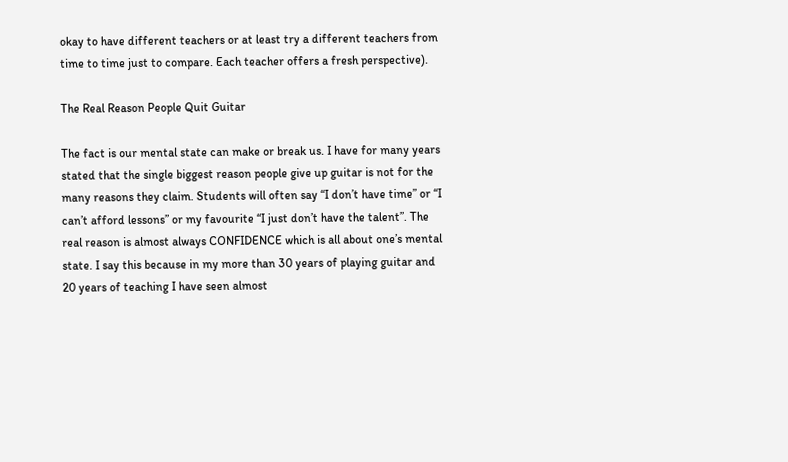okay to have different teachers or at least try a different teachers from time to time just to compare. Each teacher offers a fresh perspective).

The Real Reason People Quit Guitar

The fact is our mental state can make or break us. I have for many years stated that the single biggest reason people give up guitar is not for the many reasons they claim. Students will often say “I don’t have time” or “I can’t afford lessons” or my favourite “I just don’t have the talent”. The real reason is almost always CONFIDENCE which is all about one’s mental state. I say this because in my more than 30 years of playing guitar and 20 years of teaching I have seen almost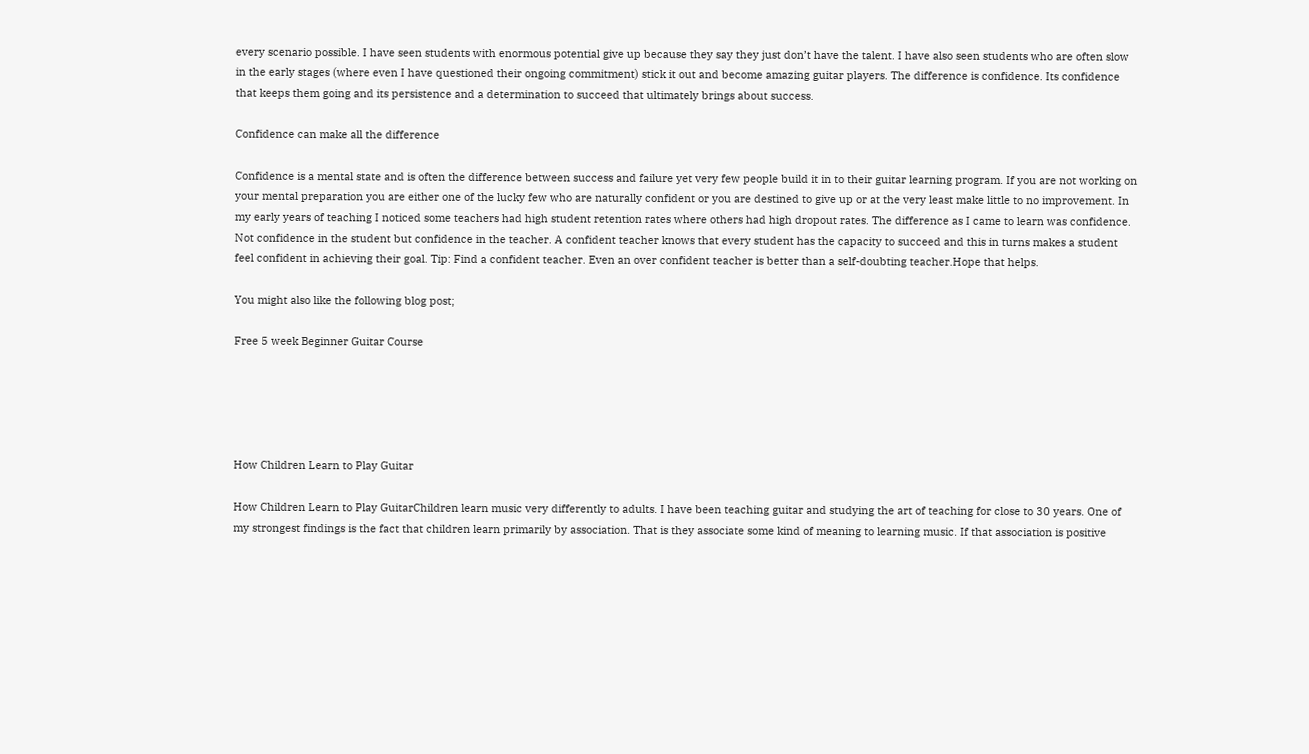every scenario possible. I have seen students with enormous potential give up because they say they just don’t have the talent. I have also seen students who are often slow in the early stages (where even I have questioned their ongoing commitment) stick it out and become amazing guitar players. The difference is confidence. Its confidence that keeps them going and its persistence and a determination to succeed that ultimately brings about success.

Confidence can make all the difference

Confidence is a mental state and is often the difference between success and failure yet very few people build it in to their guitar learning program. If you are not working on your mental preparation you are either one of the lucky few who are naturally confident or you are destined to give up or at the very least make little to no improvement. In my early years of teaching I noticed some teachers had high student retention rates where others had high dropout rates. The difference as I came to learn was confidence. Not confidence in the student but confidence in the teacher. A confident teacher knows that every student has the capacity to succeed and this in turns makes a student feel confident in achieving their goal. Tip: Find a confident teacher. Even an over confident teacher is better than a self-doubting teacher.Hope that helps.

You might also like the following blog post;

Free 5 week Beginner Guitar Course





How Children Learn to Play Guitar

How Children Learn to Play GuitarChildren learn music very differently to adults. I have been teaching guitar and studying the art of teaching for close to 30 years. One of my strongest findings is the fact that children learn primarily by association. That is they associate some kind of meaning to learning music. If that association is positive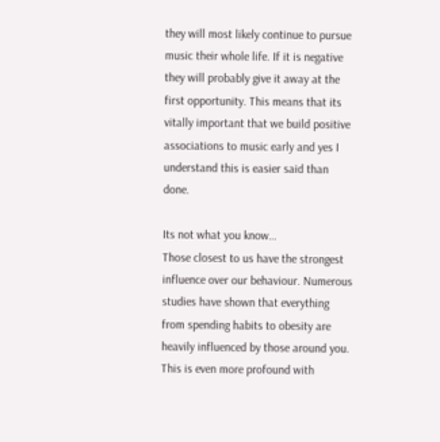they will most likely continue to pursue music their whole life. If it is negative they will probably give it away at the first opportunity. This means that its vitally important that we build positive associations to music early and yes I understand this is easier said than done.

Its not what you know…
Those closest to us have the strongest influence over our behaviour. Numerous studies have shown that everything from spending habits to obesity are heavily influenced by those around you. This is even more profound with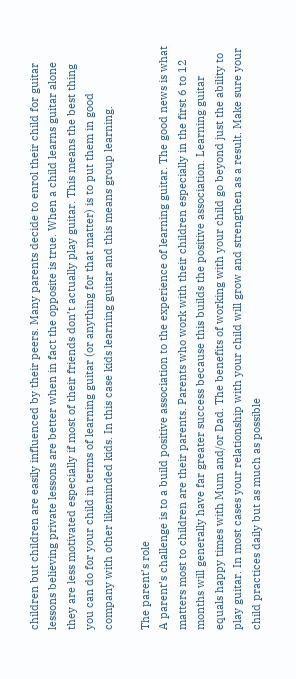children but children are easily influenced by their peers. Many parents decide to enrol their child for guitar lessons believing private lessons are better when in fact the opposite is true. When a child learns guitar alone they are less motivated especially if most of their friends don’t actually play guitar. This means the best thing you can do for your child in terms of learning guitar (or anything for that matter) is to put them in good company with other likeminded kids. In this case kids learning guitar and this means group learning.

The parent’s role
A parent’s challenge is to a build positive association to the experience of learning guitar. The good news is what matters most to children are their parents. Parents who work with their children especially in the first 6 to 12 months will generally have far greater success because this builds the positive association. Learning guitar equals happy times with Mum and/or Dad. The benefits of working with your child go beyond just the ability to play guitar. In most cases your relationship with your child will grow and strengthen as a result. Make sure your child practices daily but as much as possible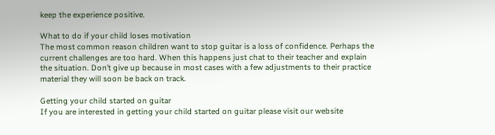keep the experience positive.

What to do if your child loses motivation
The most common reason children want to stop guitar is a loss of confidence. Perhaps the current challenges are too hard. When this happens just chat to their teacher and explain the situation. Don’t give up because in most cases with a few adjustments to their practice material they will soon be back on track.

Getting your child started on guitar
If you are interested in getting your child started on guitar please visit our website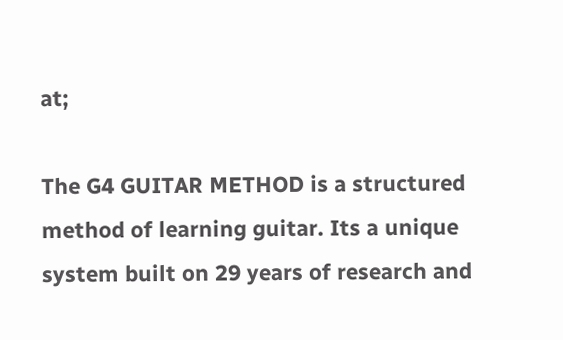at;

The G4 GUITAR METHOD is a structured method of learning guitar. Its a unique system built on 29 years of research and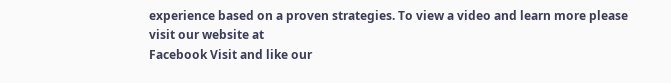experience based on a proven strategies. To view a video and learn more please visit our website at
Facebook Visit and like our